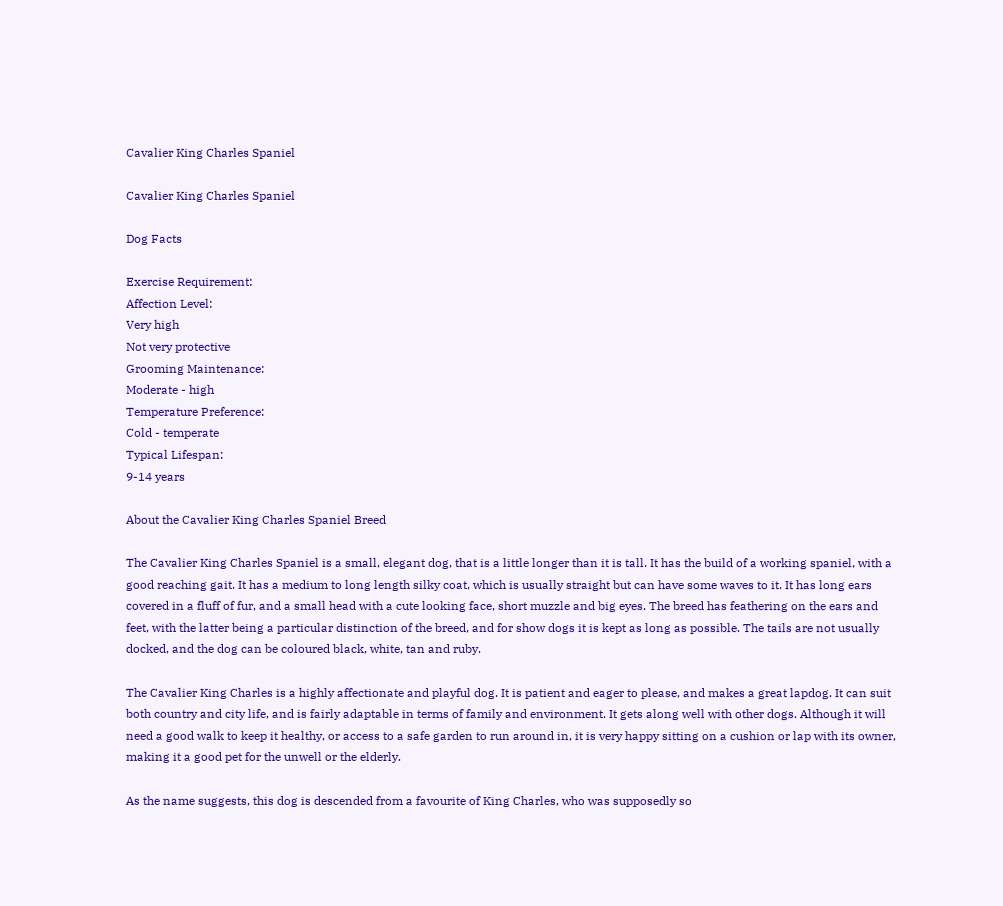Cavalier King Charles Spaniel

Cavalier King Charles Spaniel

Dog Facts

Exercise Requirement:
Affection Level:
Very high
Not very protective
Grooming Maintenance:
Moderate - high
Temperature Preference:
Cold - temperate
Typical Lifespan:
9-14 years

About the Cavalier King Charles Spaniel Breed

The Cavalier King Charles Spaniel is a small, elegant dog, that is a little longer than it is tall. It has the build of a working spaniel, with a good reaching gait. It has a medium to long length silky coat, which is usually straight but can have some waves to it. It has long ears covered in a fluff of fur, and a small head with a cute looking face, short muzzle and big eyes. The breed has feathering on the ears and feet, with the latter being a particular distinction of the breed, and for show dogs it is kept as long as possible. The tails are not usually docked, and the dog can be coloured black, white, tan and ruby.

The Cavalier King Charles is a highly affectionate and playful dog. It is patient and eager to please, and makes a great lapdog. It can suit both country and city life, and is fairly adaptable in terms of family and environment. It gets along well with other dogs. Although it will need a good walk to keep it healthy, or access to a safe garden to run around in, it is very happy sitting on a cushion or lap with its owner, making it a good pet for the unwell or the elderly.

As the name suggests, this dog is descended from a favourite of King Charles, who was supposedly so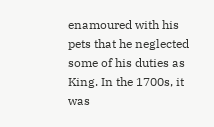enamoured with his pets that he neglected some of his duties as King. In the 1700s, it was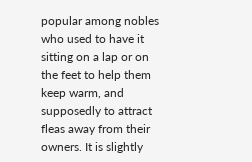popular among nobles who used to have it sitting on a lap or on the feet to help them keep warm, and supposedly to attract fleas away from their owners. It is slightly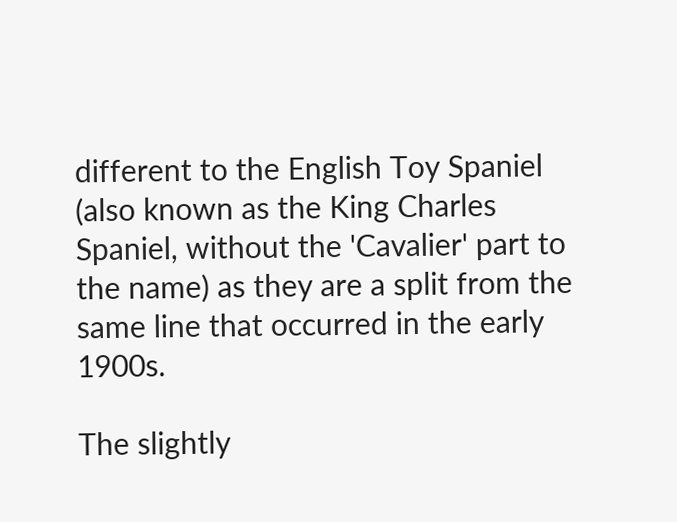different to the English Toy Spaniel (also known as the King Charles Spaniel, without the 'Cavalier' part to the name) as they are a split from the same line that occurred in the early 1900s.

The slightly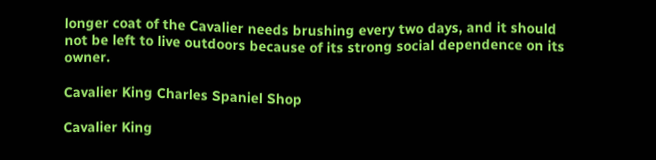longer coat of the Cavalier needs brushing every two days, and it should not be left to live outdoors because of its strong social dependence on its owner.

Cavalier King Charles Spaniel Shop

Cavalier King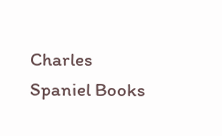Charles Spaniel Books